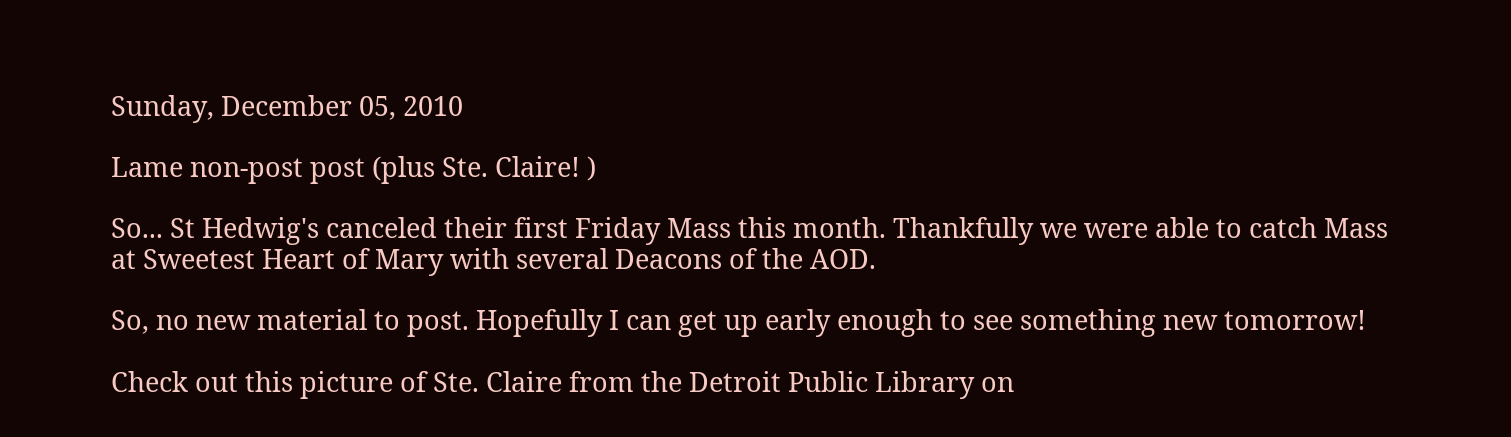Sunday, December 05, 2010

Lame non-post post (plus Ste. Claire! )

So... St Hedwig's canceled their first Friday Mass this month. Thankfully we were able to catch Mass at Sweetest Heart of Mary with several Deacons of the AOD.

So, no new material to post. Hopefully I can get up early enough to see something new tomorrow!

Check out this picture of Ste. Claire from the Detroit Public Library on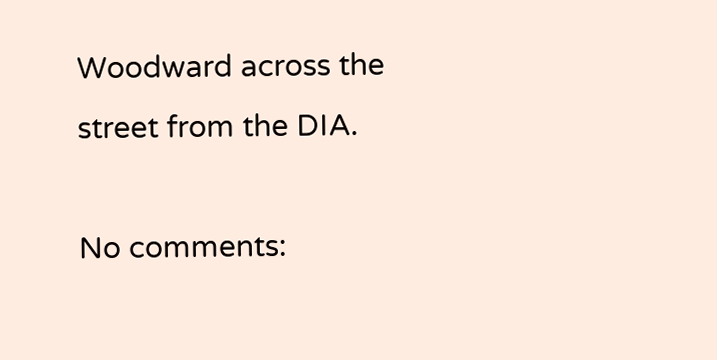Woodward across the street from the DIA.

No comments: